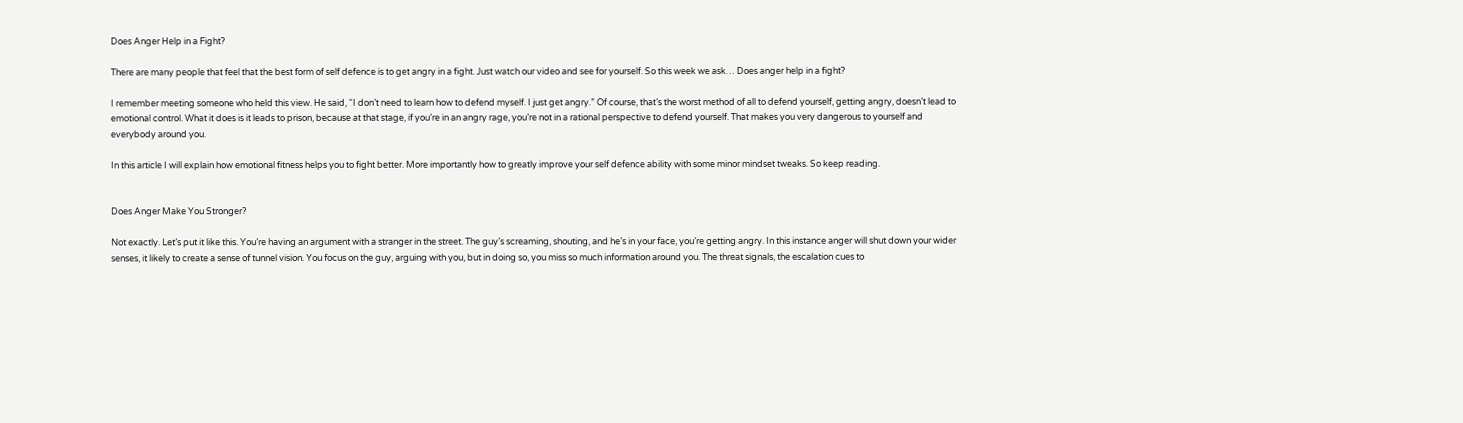Does Anger Help in a Fight?

There are many people that feel that the best form of self defence is to get angry in a fight. Just watch our video and see for yourself. So this week we ask… Does anger help in a fight?

I remember meeting someone who held this view. He said, “I don’t need to learn how to defend myself. I just get angry.” Of course, that’s the worst method of all to defend yourself, getting angry, doesn’t lead to emotional control. What it does is it leads to prison, because at that stage, if you’re in an angry rage, you’re not in a rational perspective to defend yourself. That makes you very dangerous to yourself and everybody around you.

In this article I will explain how emotional fitness helps you to fight better. More importantly how to greatly improve your self defence ability with some minor mindset tweaks. So keep reading.


Does Anger Make You Stronger?

Not exactly. Let’s put it like this. You’re having an argument with a stranger in the street. The guy’s screaming, shouting, and he’s in your face, you’re getting angry. In this instance anger will shut down your wider senses, it likely to create a sense of tunnel vision. You focus on the guy, arguing with you, but in doing so, you miss so much information around you. The threat signals, the escalation cues to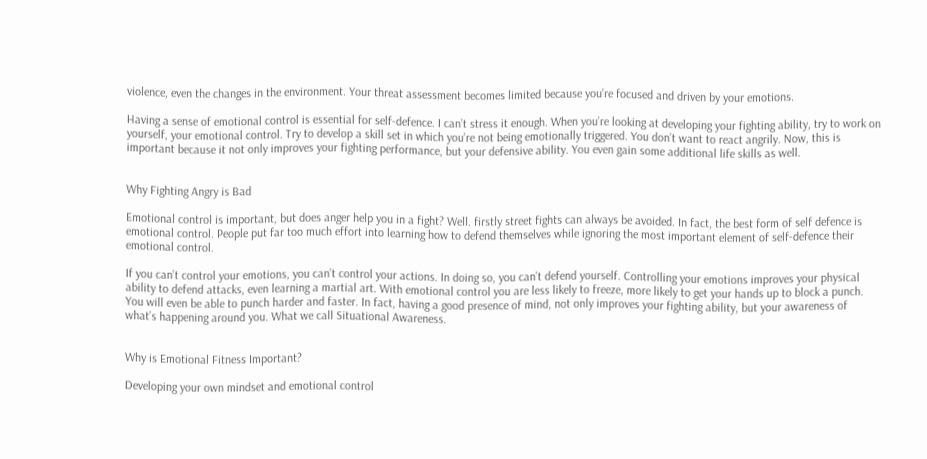violence, even the changes in the environment. Your threat assessment becomes limited because you’re focused and driven by your emotions.

Having a sense of emotional control is essential for self-defence. I can’t stress it enough. When you’re looking at developing your fighting ability, try to work on yourself, your emotional control. Try to develop a skill set in which you’re not being emotionally triggered. You don’t want to react angrily. Now, this is important because it not only improves your fighting performance, but your defensive ability. You even gain some additional life skills as well.


Why Fighting Angry is Bad

Emotional control is important, but does anger help you in a fight? Well. firstly street fights can always be avoided. In fact, the best form of self defence is emotional control. People put far too much effort into learning how to defend themselves while ignoring the most important element of self-defence their emotional control.

If you can’t control your emotions, you can’t control your actions. In doing so, you can’t defend yourself. Controlling your emotions improves your physical ability to defend attacks, even learning a martial art. With emotional control you are less likely to freeze, more likely to get your hands up to block a punch. You will even be able to punch harder and faster. In fact, having a good presence of mind, not only improves your fighting ability, but your awareness of what’s happening around you. What we call Situational Awareness.


Why is Emotional Fitness Important?

Developing your own mindset and emotional control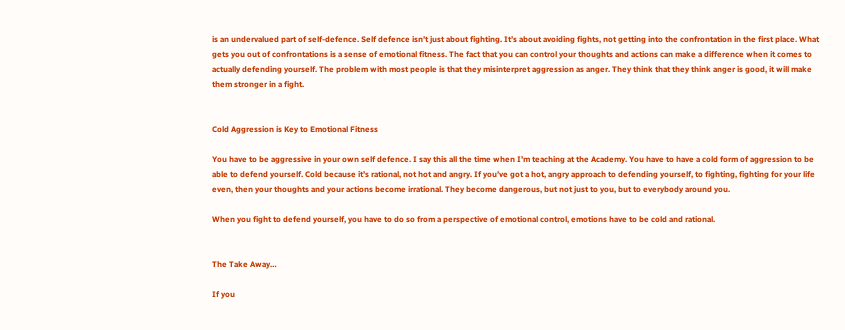is an undervalued part of self-defence. Self defence isn’t just about fighting. It’s about avoiding fights, not getting into the confrontation in the first place. What gets you out of confrontations is a sense of emotional fitness. The fact that you can control your thoughts and actions can make a difference when it comes to actually defending yourself. The problem with most people is that they misinterpret aggression as anger. They think that they think anger is good, it will make them stronger in a fight.


Cold Aggression is Key to Emotional Fitness

You have to be aggressive in your own self defence. I say this all the time when I’m teaching at the Academy. You have to have a cold form of aggression to be able to defend yourself. Cold because it’s rational, not hot and angry. If you’ve got a hot, angry approach to defending yourself, to fighting, fighting for your life even, then your thoughts and your actions become irrational. They become dangerous, but not just to you, but to everybody around you.

When you fight to defend yourself, you have to do so from a perspective of emotional control, emotions have to be cold and rational.


The Take Away…

If you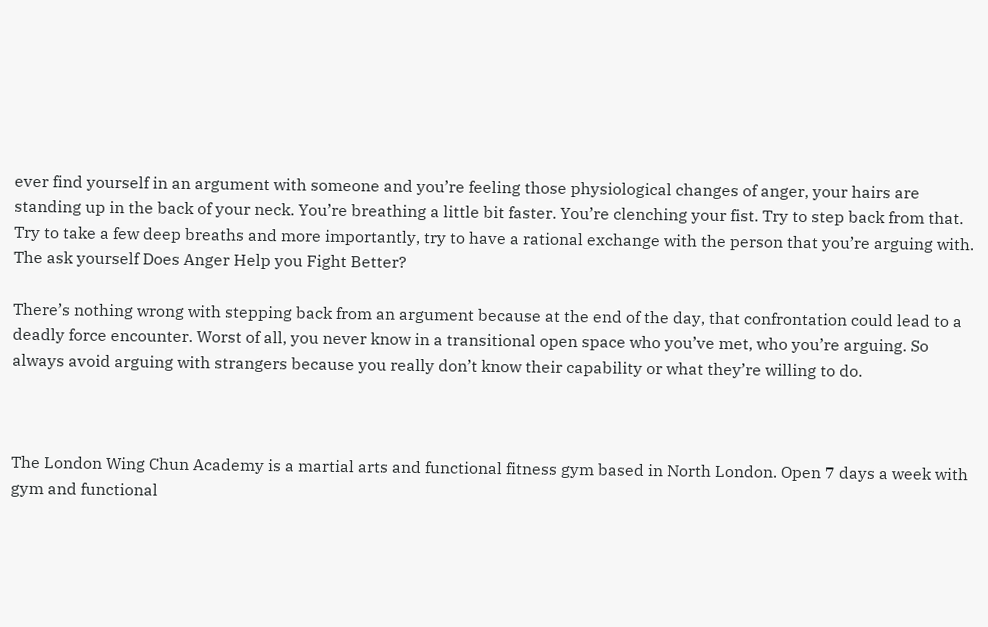ever find yourself in an argument with someone and you’re feeling those physiological changes of anger, your hairs are standing up in the back of your neck. You’re breathing a little bit faster. You’re clenching your fist. Try to step back from that. Try to take a few deep breaths and more importantly, try to have a rational exchange with the person that you’re arguing with. The ask yourself Does Anger Help you Fight Better?

There’s nothing wrong with stepping back from an argument because at the end of the day, that confrontation could lead to a deadly force encounter. Worst of all, you never know in a transitional open space who you’ve met, who you’re arguing. So always avoid arguing with strangers because you really don’t know their capability or what they’re willing to do.



The London Wing Chun Academy is a martial arts and functional fitness gym based in North London. Open 7 days a week with gym and functional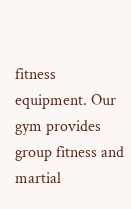fitness equipment. Our gym provides group fitness and martial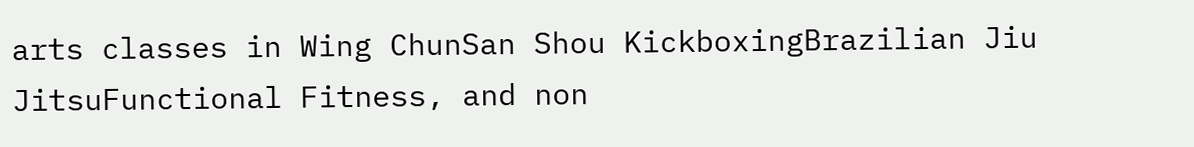arts classes in Wing ChunSan Shou KickboxingBrazilian Jiu JitsuFunctional Fitness, and non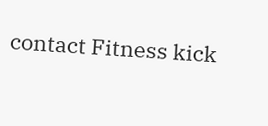contact Fitness kick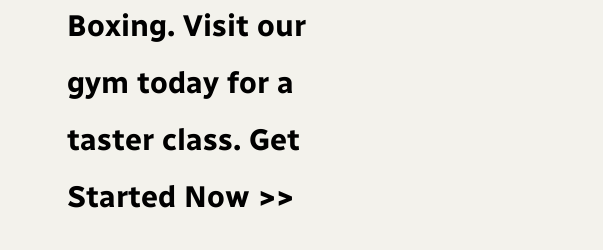Boxing. Visit our gym today for a taster class. Get Started Now >>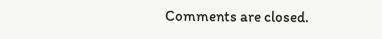Comments are closed.